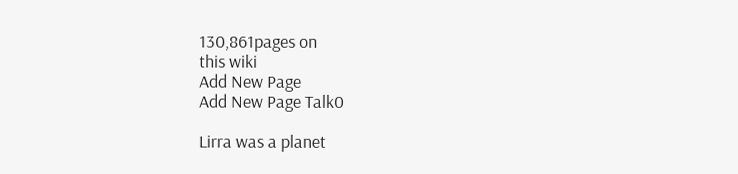130,861pages on
this wiki
Add New Page
Add New Page Talk0

Lirra was a planet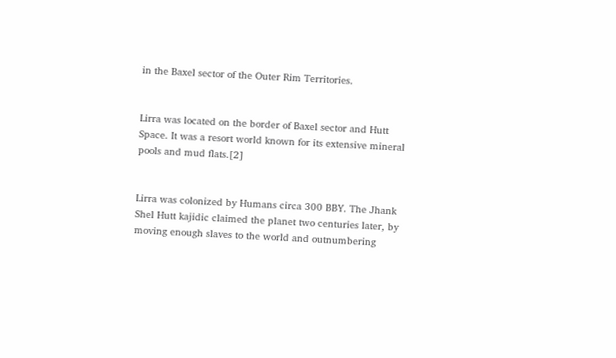in the Baxel sector of the Outer Rim Territories.


Lirra was located on the border of Baxel sector and Hutt Space. It was a resort world known for its extensive mineral pools and mud flats.[2]


Lirra was colonized by Humans circa 300 BBY. The Jhank Shel Hutt kajidic claimed the planet two centuries later, by moving enough slaves to the world and outnumbering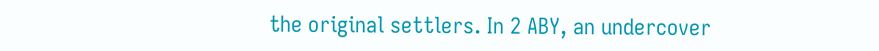the original settlers. In 2 ABY, an undercover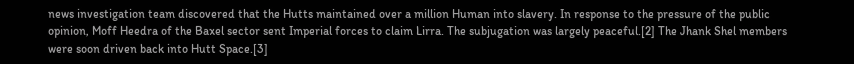news investigation team discovered that the Hutts maintained over a million Human into slavery. In response to the pressure of the public opinion, Moff Heedra of the Baxel sector sent Imperial forces to claim Lirra. The subjugation was largely peaceful.[2] The Jhank Shel members were soon driven back into Hutt Space.[3]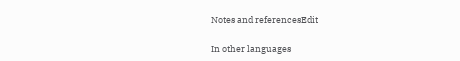Notes and referencesEdit

In other languages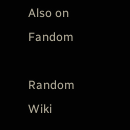Also on Fandom

Random Wiki